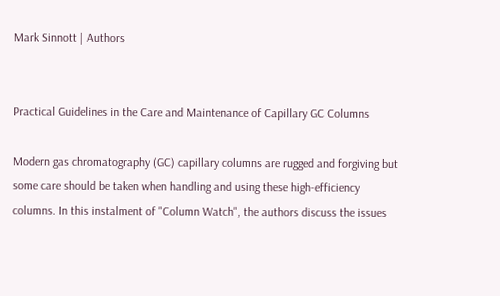Mark Sinnott | Authors


Practical Guidelines in the Care and Maintenance of Capillary GC Columns

Modern gas chromatography (GC) capillary columns are rugged and forgiving but some care should be taken when handling and using these high-efficiency columns. In this instalment of "Column Watch", the authors discuss the issues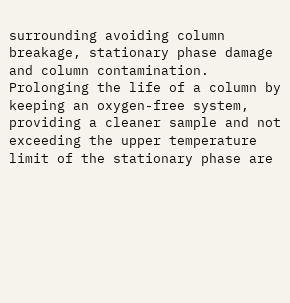surrounding avoiding column breakage, stationary phase damage and column contamination. Prolonging the life of a column by keeping an oxygen-free system, providing a cleaner sample and not exceeding the upper temperature limit of the stationary phase are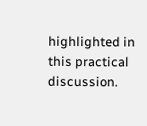highlighted in this practical discussion.